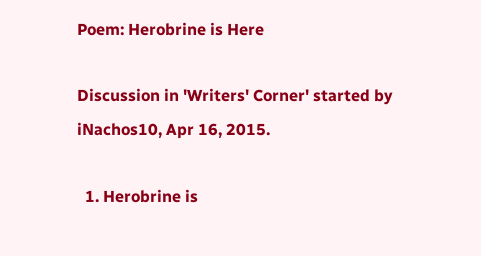Poem: Herobrine is Here

Discussion in 'Writers' Corner' started by iNachos10, Apr 16, 2015.

  1. Herobrine is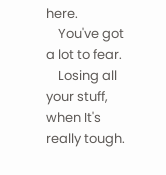here.
    You've got a lot to fear.
    Losing all your stuff, when It's really tough.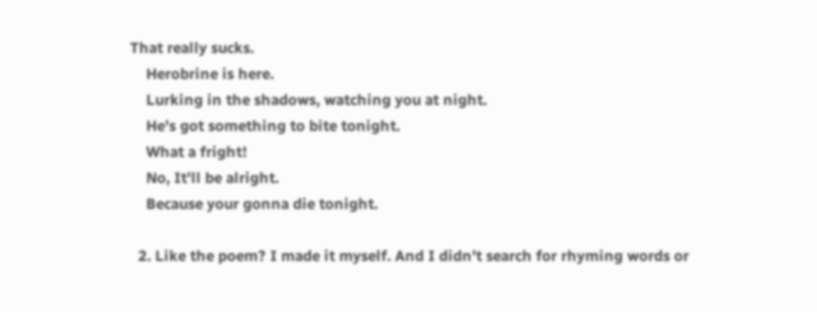That really sucks.
    Herobrine is here.
    Lurking in the shadows, watching you at night.
    He's got something to bite tonight.
    What a fright!
    No, It'll be alright.
    Because your gonna die tonight.

  2. Like the poem? I made it myself. And I didn't search for rhyming words or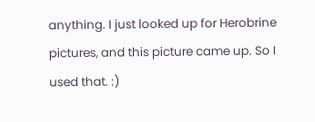anything. I just looked up for Herobrine pictures, and this picture came up. So I used that. :)